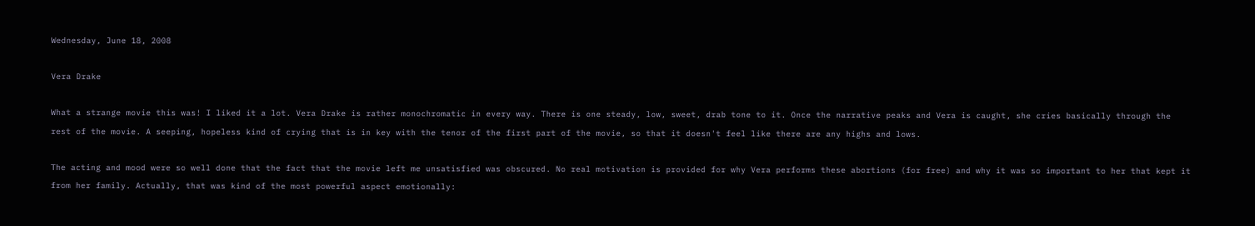Wednesday, June 18, 2008

Vera Drake

What a strange movie this was! I liked it a lot. Vera Drake is rather monochromatic in every way. There is one steady, low, sweet, drab tone to it. Once the narrative peaks and Vera is caught, she cries basically through the rest of the movie. A seeping, hopeless kind of crying that is in key with the tenor of the first part of the movie, so that it doesn't feel like there are any highs and lows.

The acting and mood were so well done that the fact that the movie left me unsatisfied was obscured. No real motivation is provided for why Vera performs these abortions (for free) and why it was so important to her that kept it from her family. Actually, that was kind of the most powerful aspect emotionally: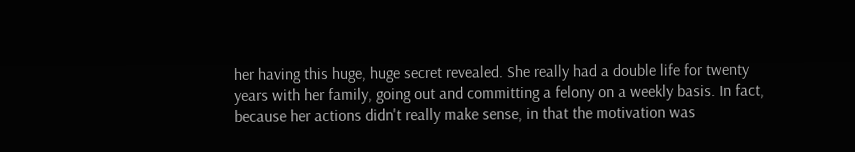her having this huge, huge secret revealed. She really had a double life for twenty years with her family, going out and committing a felony on a weekly basis. In fact, because her actions didn't really make sense, in that the motivation was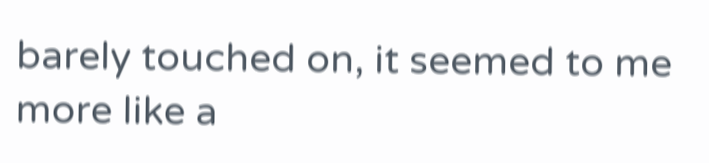barely touched on, it seemed to me more like a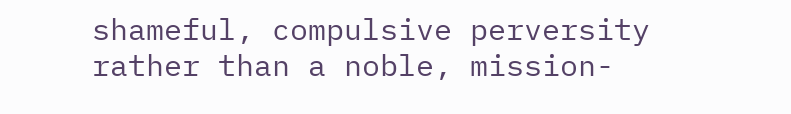shameful, compulsive perversity rather than a noble, mission-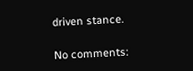driven stance.

No comments: